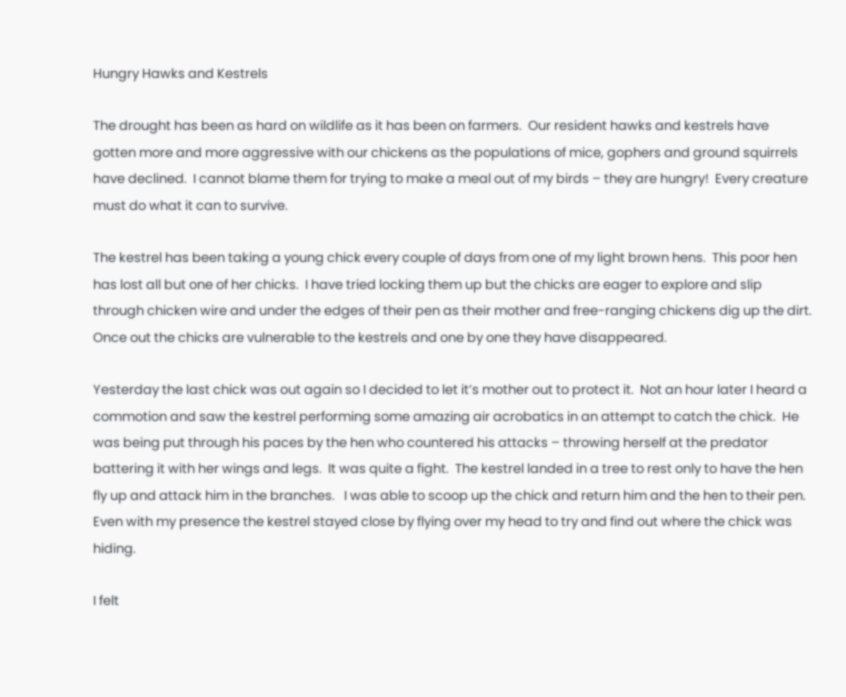Hungry Hawks and Kestrels

The drought has been as hard on wildlife as it has been on farmers.  Our resident hawks and kestrels have gotten more and more aggressive with our chickens as the populations of mice, gophers and ground squirrels have declined.  I cannot blame them for trying to make a meal out of my birds – they are hungry!  Every creature must do what it can to survive.

The kestrel has been taking a young chick every couple of days from one of my light brown hens.  This poor hen has lost all but one of her chicks.  I have tried locking them up but the chicks are eager to explore and slip through chicken wire and under the edges of their pen as their mother and free-ranging chickens dig up the dirt.  Once out the chicks are vulnerable to the kestrels and one by one they have disappeared.

Yesterday the last chick was out again so I decided to let it’s mother out to protect it.  Not an hour later I heard a commotion and saw the kestrel performing some amazing air acrobatics in an attempt to catch the chick.  He was being put through his paces by the hen who countered his attacks – throwing herself at the predator battering it with her wings and legs.  It was quite a fight.  The kestrel landed in a tree to rest only to have the hen fly up and attack him in the branches.   I was able to scoop up the chick and return him and the hen to their pen.  Even with my presence the kestrel stayed close by flying over my head to try and find out where the chick was hiding.

I felt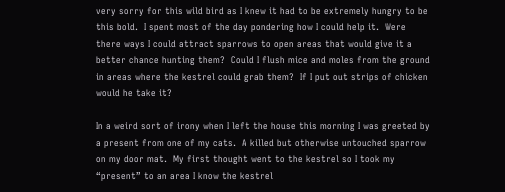very sorry for this wild bird as I knew it had to be extremely hungry to be this bold.  I spent most of the day pondering how I could help it.  Were there ways I could attract sparrows to open areas that would give it a better chance hunting them?  Could I flush mice and moles from the ground in areas where the kestrel could grab them?  If I put out strips of chicken would he take it?

In a weird sort of irony when I left the house this morning I was greeted by a present from one of my cats.  A killed but otherwise untouched sparrow on my door mat.  My first thought went to the kestrel so I took my “present” to an area I know the kestrel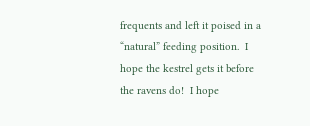frequents and left it poised in a “natural” feeding position.  I hope the kestrel gets it before the ravens do!  I hope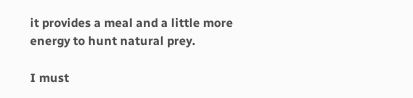it provides a meal and a little more energy to hunt natural prey.

I must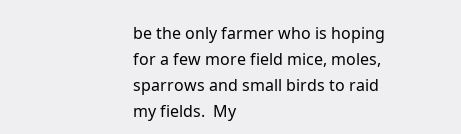be the only farmer who is hoping for a few more field mice, moles, sparrows and small birds to raid my fields.  My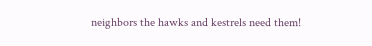neighbors the hawks and kestrels need them!